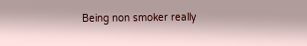Being non smoker really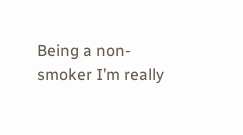Being a non-smoker I’m really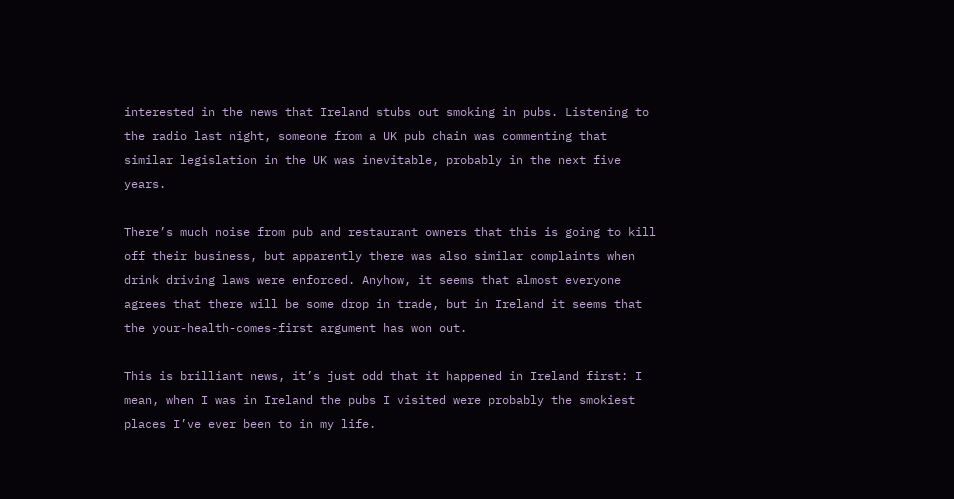interested in the news that Ireland stubs out smoking in pubs. Listening to the radio last night, someone from a UK pub chain was commenting that similar legislation in the UK was inevitable, probably in the next five years.

There’s much noise from pub and restaurant owners that this is going to kill off their business, but apparently there was also similar complaints when drink driving laws were enforced. Anyhow, it seems that almost everyone agrees that there will be some drop in trade, but in Ireland it seems that the your-health-comes-first argument has won out.

This is brilliant news, it’s just odd that it happened in Ireland first: I mean, when I was in Ireland the pubs I visited were probably the smokiest places I’ve ever been to in my life.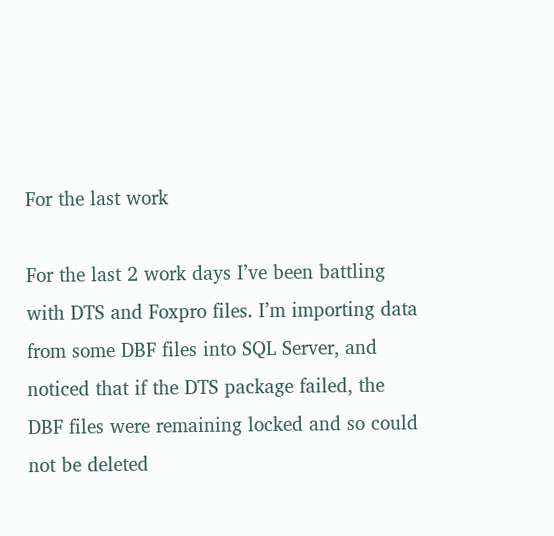For the last work

For the last 2 work days I’ve been battling with DTS and Foxpro files. I’m importing data from some DBF files into SQL Server, and noticed that if the DTS package failed, the DBF files were remaining locked and so could not be deleted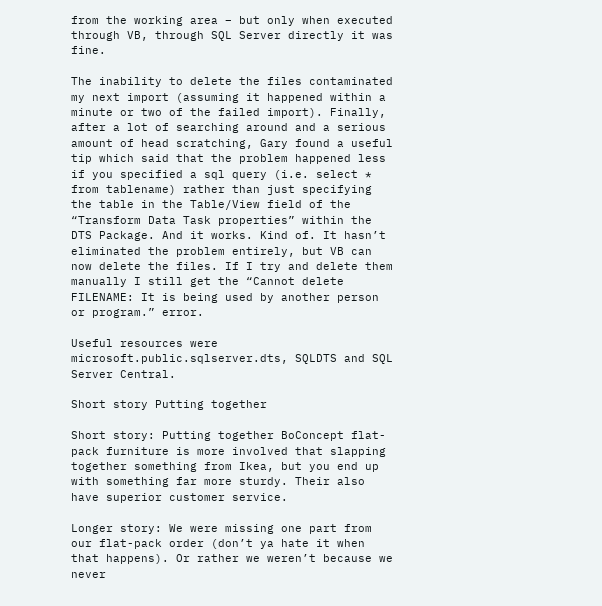from the working area – but only when executed through VB, through SQL Server directly it was fine.

The inability to delete the files contaminated my next import (assuming it happened within a minute or two of the failed import). Finally, after a lot of searching around and a serious amount of head scratching, Gary found a useful tip which said that the problem happened less if you specified a sql query (i.e. select * from tablename) rather than just specifying the table in the Table/View field of the “Transform Data Task properties” within the DTS Package. And it works. Kind of. It hasn’t eliminated the problem entirely, but VB can now delete the files. If I try and delete them manually I still get the “Cannot delete FILENAME: It is being used by another person or program.” error.

Useful resources were microsoft.public.sqlserver.dts, SQLDTS and SQL Server Central.

Short story Putting together

Short story: Putting together BoConcept flat-pack furniture is more involved that slapping together something from Ikea, but you end up with something far more sturdy. Their also have superior customer service.

Longer story: We were missing one part from our flat-pack order (don’t ya hate it when that happens). Or rather we weren’t because we never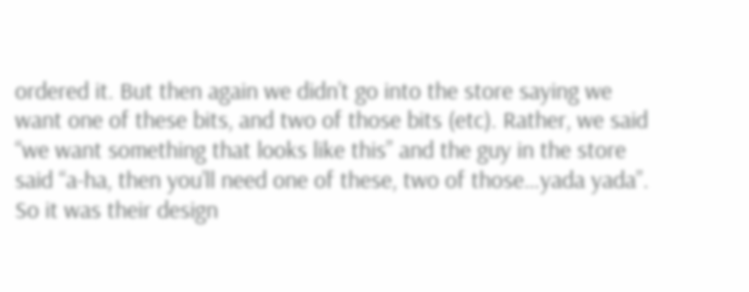ordered it. But then again we didn’t go into the store saying we want one of these bits, and two of those bits (etc). Rather, we said “we want something that looks like this” and the guy in the store said “a-ha, then you’ll need one of these, two of those…yada yada”. So it was their design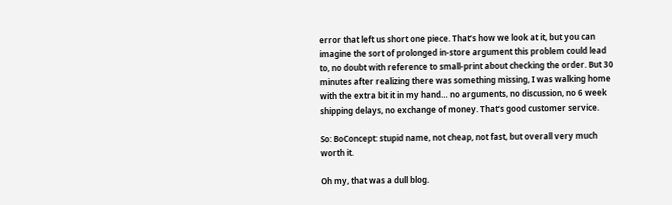error that left us short one piece. That’s how we look at it, but you can imagine the sort of prolonged in-store argument this problem could lead to, no doubt with reference to small-print about checking the order. But 30 minutes after realizing there was something missing, I was walking home with the extra bit it in my hand… no arguments, no discussion, no 6 week shipping delays, no exchange of money. That’s good customer service.

So: BoConcept: stupid name, not cheap, not fast, but overall very much worth it.

Oh my, that was a dull blog.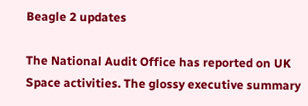Beagle 2 updates

The National Audit Office has reported on UK Space activities. The glossy executive summary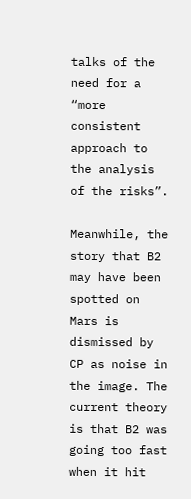talks of the need for a “more consistent approach to the analysis of the risks”.

Meanwhile, the story that B2 may have been spotted on Mars is dismissed by CP as noise in the image. The current theory is that B2 was going too fast when it hit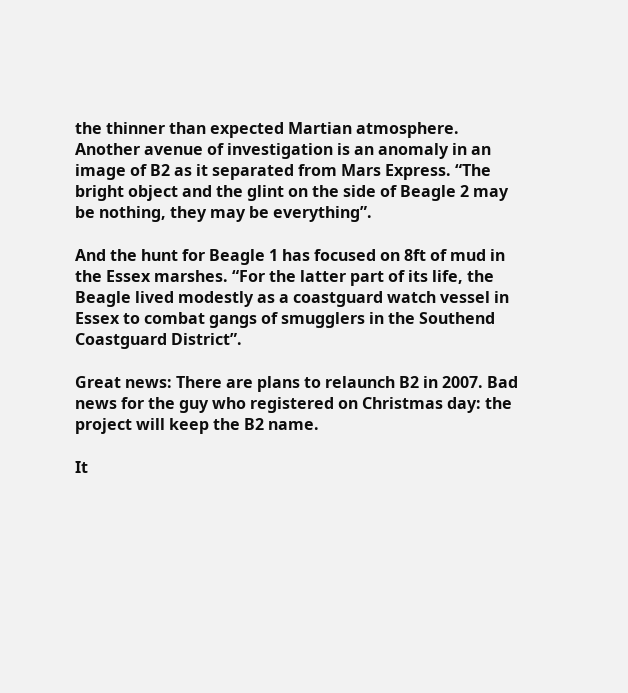the thinner than expected Martian atmosphere. Another avenue of investigation is an anomaly in an image of B2 as it separated from Mars Express. “The bright object and the glint on the side of Beagle 2 may be nothing, they may be everything”.

And the hunt for Beagle 1 has focused on 8ft of mud in the Essex marshes. “For the latter part of its life, the Beagle lived modestly as a coastguard watch vessel in Essex to combat gangs of smugglers in the Southend Coastguard District”.

Great news: There are plans to relaunch B2 in 2007. Bad news for the guy who registered on Christmas day: the project will keep the B2 name.

It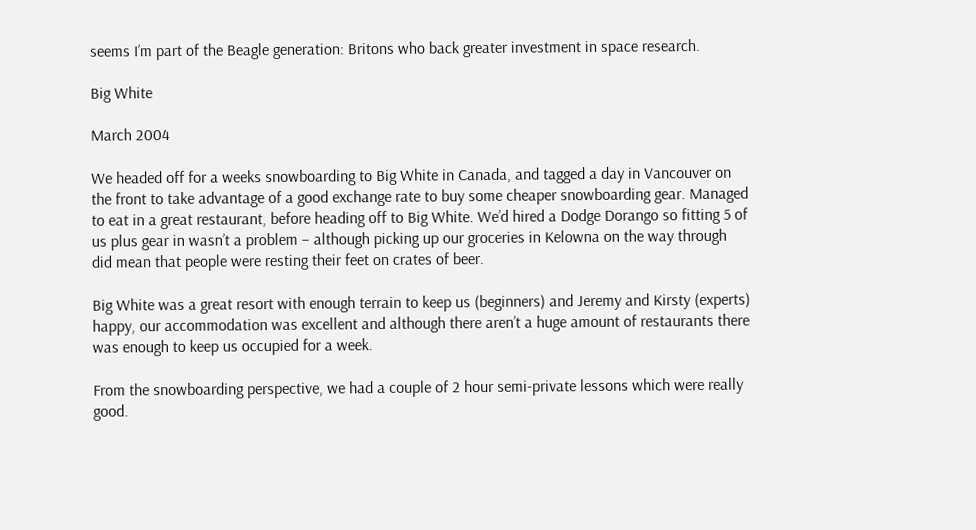seems I’m part of the Beagle generation: Britons who back greater investment in space research.

Big White

March 2004

We headed off for a weeks snowboarding to Big White in Canada, and tagged a day in Vancouver on the front to take advantage of a good exchange rate to buy some cheaper snowboarding gear. Managed to eat in a great restaurant, before heading off to Big White. We’d hired a Dodge Dorango so fitting 5 of us plus gear in wasn’t a problem – although picking up our groceries in Kelowna on the way through did mean that people were resting their feet on crates of beer.

Big White was a great resort with enough terrain to keep us (beginners) and Jeremy and Kirsty (experts) happy, our accommodation was excellent and although there aren’t a huge amount of restaurants there was enough to keep us occupied for a week.

From the snowboarding perspective, we had a couple of 2 hour semi-private lessons which were really good.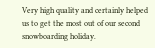Very high quality and certainly helped us to get the most out of our second snowboarding holiday.